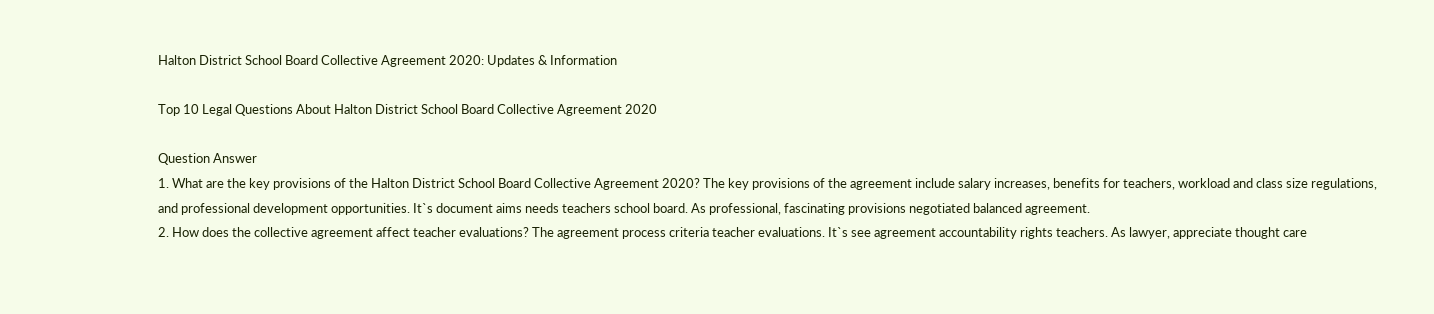Halton District School Board Collective Agreement 2020: Updates & Information

Top 10 Legal Questions About Halton District School Board Collective Agreement 2020

Question Answer
1. What are the key provisions of the Halton District School Board Collective Agreement 2020? The key provisions of the agreement include salary increases, benefits for teachers, workload and class size regulations, and professional development opportunities. It`s document aims needs teachers school board. As professional, fascinating provisions negotiated balanced agreement.
2. How does the collective agreement affect teacher evaluations? The agreement process criteria teacher evaluations. It`s see agreement accountability rights teachers. As lawyer, appreciate thought care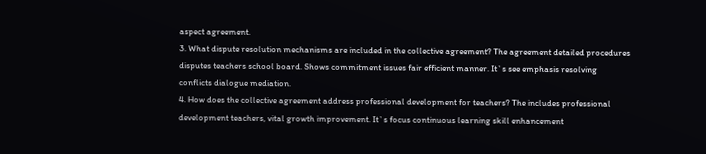aspect agreement.
3. What dispute resolution mechanisms are included in the collective agreement? The agreement detailed procedures disputes teachers school board. Shows commitment issues fair efficient manner. It`s see emphasis resolving conflicts dialogue mediation.
4. How does the collective agreement address professional development for teachers? The includes professional development teachers, vital growth improvement. It`s focus continuous learning skill enhancement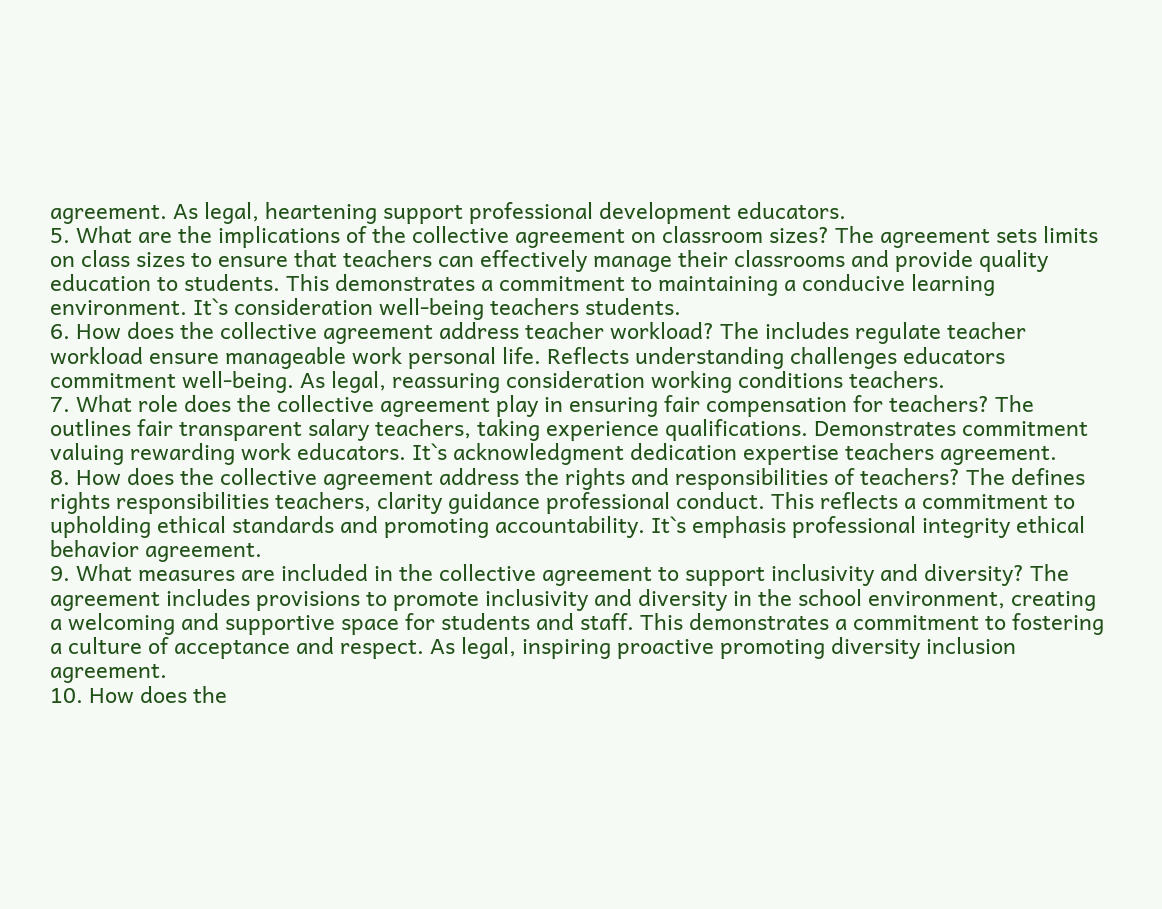agreement. As legal, heartening support professional development educators.
5. What are the implications of the collective agreement on classroom sizes? The agreement sets limits on class sizes to ensure that teachers can effectively manage their classrooms and provide quality education to students. This demonstrates a commitment to maintaining a conducive learning environment. It`s consideration well-being teachers students.
6. How does the collective agreement address teacher workload? The includes regulate teacher workload ensure manageable work personal life. Reflects understanding challenges educators commitment well-being. As legal, reassuring consideration working conditions teachers.
7. What role does the collective agreement play in ensuring fair compensation for teachers? The outlines fair transparent salary teachers, taking experience qualifications. Demonstrates commitment valuing rewarding work educators. It`s acknowledgment dedication expertise teachers agreement.
8. How does the collective agreement address the rights and responsibilities of teachers? The defines rights responsibilities teachers, clarity guidance professional conduct. This reflects a commitment to upholding ethical standards and promoting accountability. It`s emphasis professional integrity ethical behavior agreement.
9. What measures are included in the collective agreement to support inclusivity and diversity? The agreement includes provisions to promote inclusivity and diversity in the school environment, creating a welcoming and supportive space for students and staff. This demonstrates a commitment to fostering a culture of acceptance and respect. As legal, inspiring proactive promoting diversity inclusion agreement.
10. How does the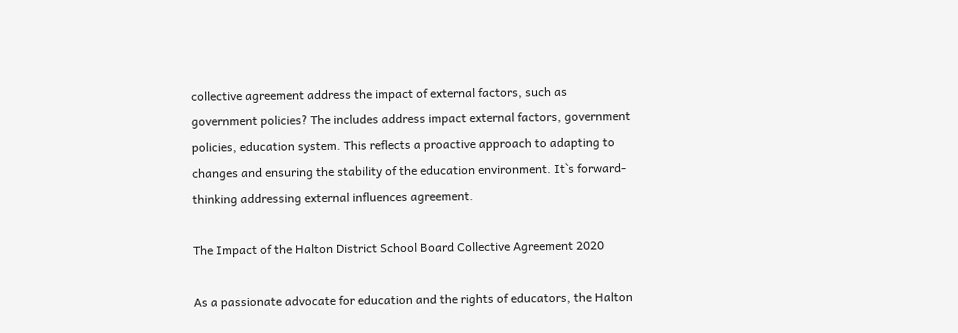collective agreement address the impact of external factors, such as government policies? The includes address impact external factors, government policies, education system. This reflects a proactive approach to adapting to changes and ensuring the stability of the education environment. It`s forward-thinking addressing external influences agreement.

The Impact of the Halton District School Board Collective Agreement 2020

As a passionate advocate for education and the rights of educators, the Halton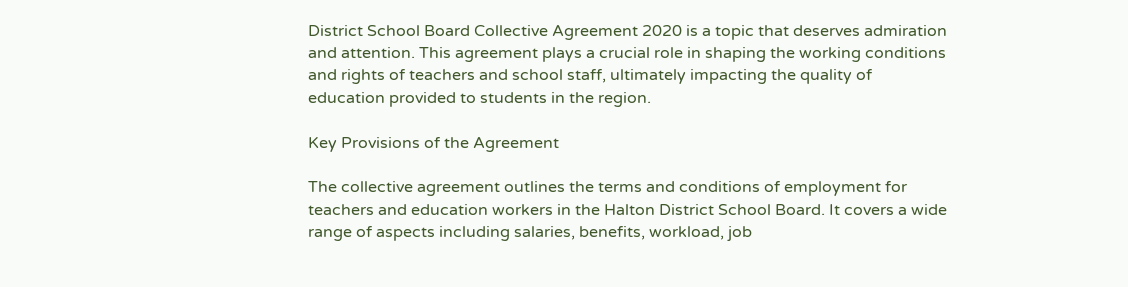District School Board Collective Agreement 2020 is a topic that deserves admiration and attention. This agreement plays a crucial role in shaping the working conditions and rights of teachers and school staff, ultimately impacting the quality of education provided to students in the region.

Key Provisions of the Agreement

The collective agreement outlines the terms and conditions of employment for teachers and education workers in the Halton District School Board. It covers a wide range of aspects including salaries, benefits, workload, job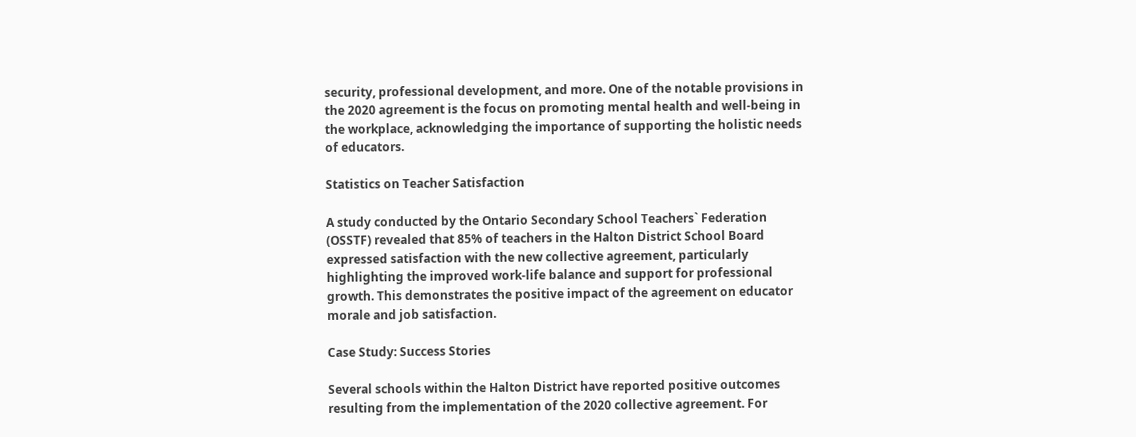security, professional development, and more. One of the notable provisions in the 2020 agreement is the focus on promoting mental health and well-being in the workplace, acknowledging the importance of supporting the holistic needs of educators.

Statistics on Teacher Satisfaction

A study conducted by the Ontario Secondary School Teachers` Federation (OSSTF) revealed that 85% of teachers in the Halton District School Board expressed satisfaction with the new collective agreement, particularly highlighting the improved work-life balance and support for professional growth. This demonstrates the positive impact of the agreement on educator morale and job satisfaction.

Case Study: Success Stories

Several schools within the Halton District have reported positive outcomes resulting from the implementation of the 2020 collective agreement. For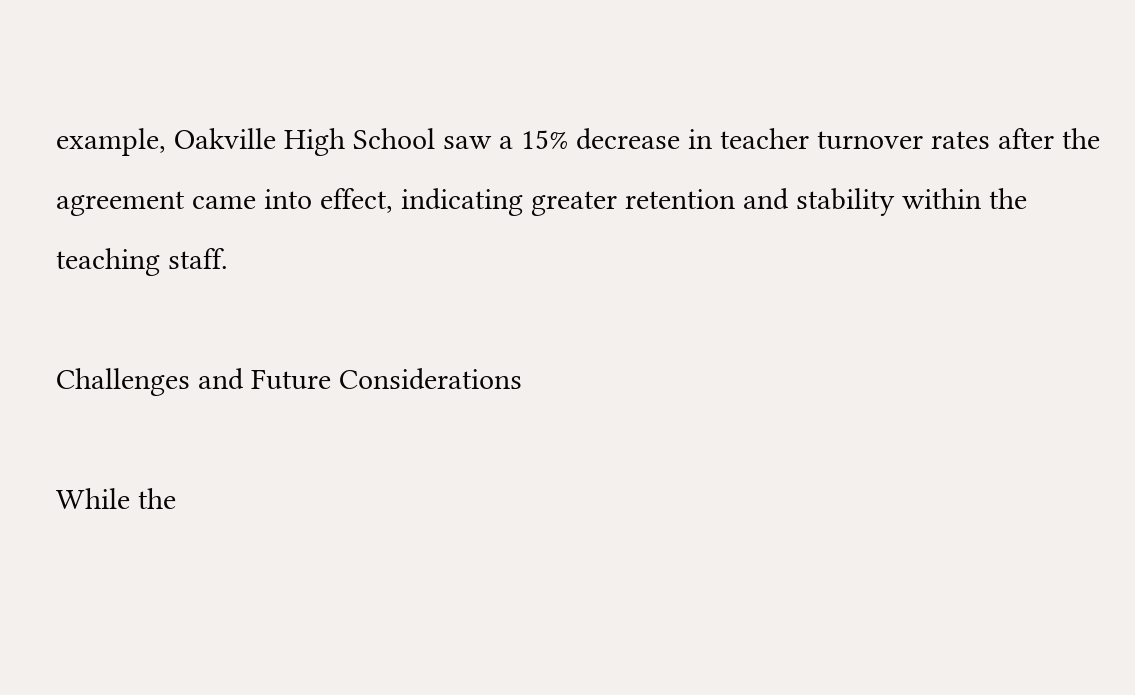example, Oakville High School saw a 15% decrease in teacher turnover rates after the agreement came into effect, indicating greater retention and stability within the teaching staff.

Challenges and Future Considerations

While the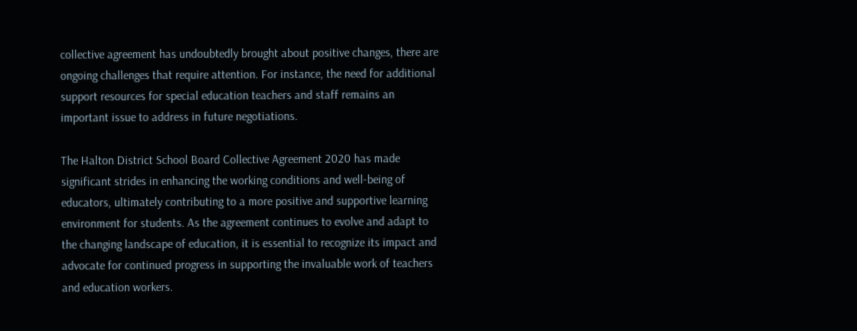collective agreement has undoubtedly brought about positive changes, there are ongoing challenges that require attention. For instance, the need for additional support resources for special education teachers and staff remains an important issue to address in future negotiations.

The Halton District School Board Collective Agreement 2020 has made significant strides in enhancing the working conditions and well-being of educators, ultimately contributing to a more positive and supportive learning environment for students. As the agreement continues to evolve and adapt to the changing landscape of education, it is essential to recognize its impact and advocate for continued progress in supporting the invaluable work of teachers and education workers.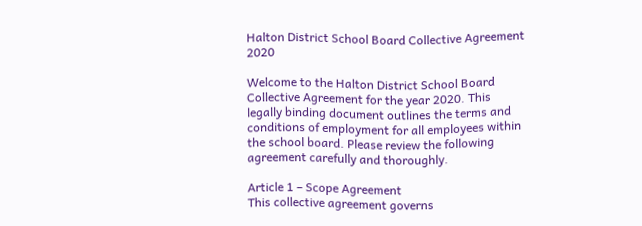Halton District School Board Collective Agreement 2020

Welcome to the Halton District School Board Collective Agreement for the year 2020. This legally binding document outlines the terms and conditions of employment for all employees within the school board. Please review the following agreement carefully and thoroughly.

Article 1 – Scope Agreement
This collective agreement governs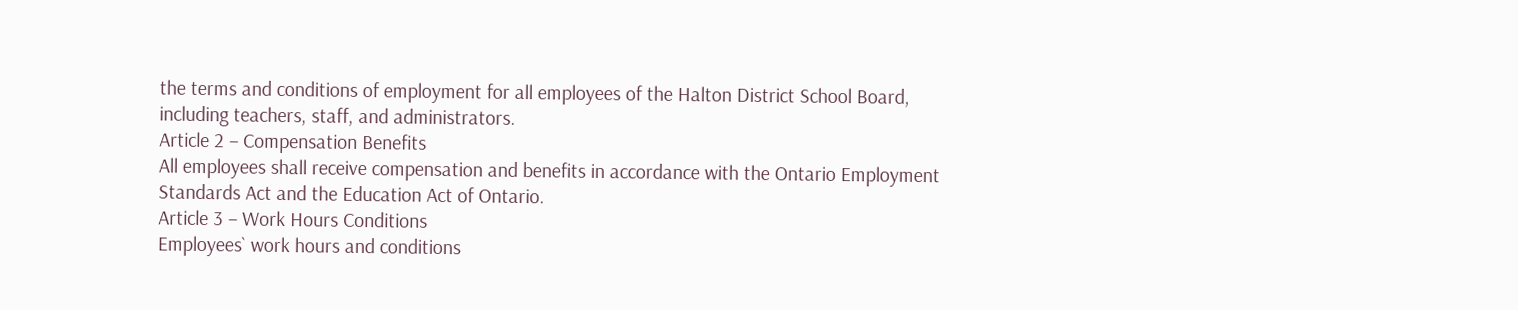the terms and conditions of employment for all employees of the Halton District School Board, including teachers, staff, and administrators.
Article 2 – Compensation Benefits
All employees shall receive compensation and benefits in accordance with the Ontario Employment Standards Act and the Education Act of Ontario.
Article 3 – Work Hours Conditions
Employees` work hours and conditions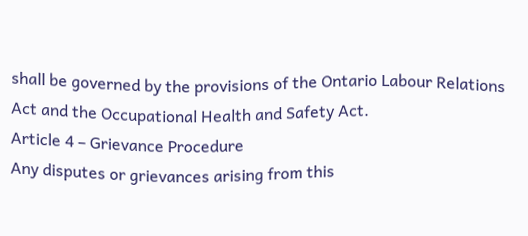shall be governed by the provisions of the Ontario Labour Relations Act and the Occupational Health and Safety Act.
Article 4 – Grievance Procedure
Any disputes or grievances arising from this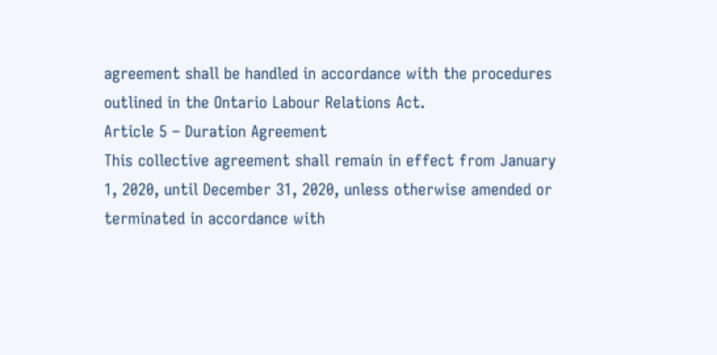agreement shall be handled in accordance with the procedures outlined in the Ontario Labour Relations Act.
Article 5 – Duration Agreement
This collective agreement shall remain in effect from January 1, 2020, until December 31, 2020, unless otherwise amended or terminated in accordance with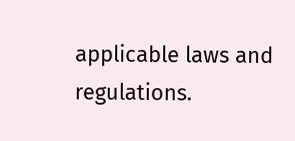applicable laws and regulations.